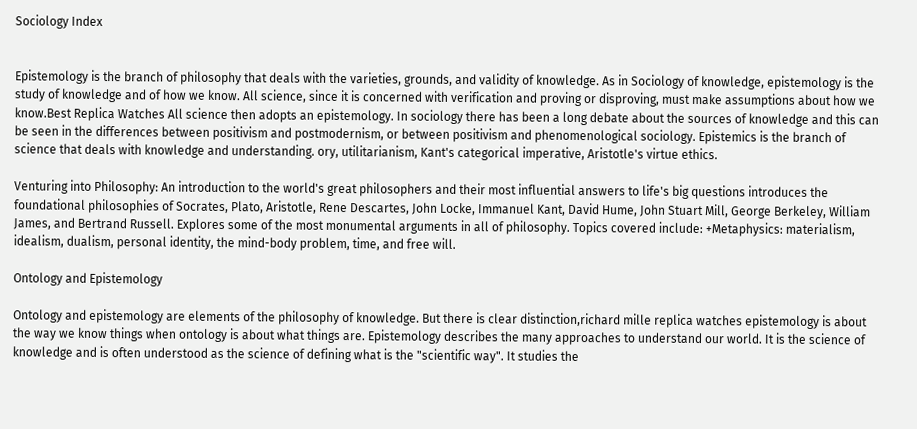Sociology Index


Epistemology is the branch of philosophy that deals with the varieties, grounds, and validity of knowledge. As in Sociology of knowledge, epistemology is the study of knowledge and of how we know. All science, since it is concerned with verification and proving or disproving, must make assumptions about how we know.Best Replica Watches All science then adopts an epistemology. In sociology there has been a long debate about the sources of knowledge and this can be seen in the differences between positivism and postmodernism, or between positivism and phenomenological sociology. Epistemics is the branch of science that deals with knowledge and understanding. ory, utilitarianism, Kant's categorical imperative, Aristotle's virtue ethics.

Venturing into Philosophy: An introduction to the world's great philosophers and their most influential answers to life's big questions introduces the foundational philosophies of Socrates, Plato, Aristotle, Rene Descartes, John Locke, Immanuel Kant, David Hume, John Stuart Mill, George Berkeley, William James, and Bertrand Russell. Explores some of the most monumental arguments in all of philosophy. Topics covered include: +Metaphysics: materialism, idealism, dualism, personal identity, the mind-body problem, time, and free will.

Ontology and Epistemology

Ontology and epistemology are elements of the philosophy of knowledge. But there is clear distinction,richard mille replica watches epistemology is about the way we know things when ontology is about what things are. Epistemology describes the many approaches to understand our world. It is the science of knowledge and is often understood as the science of defining what is the "scientific way". It studies the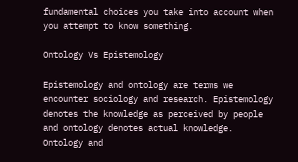fundamental choices you take into account when you attempt to know something.

Ontology Vs Epistemology

Epistemology and ontology are terms we encounter sociology and research. Epistemology denotes the knowledge as perceived by people and ontology denotes actual knowledge. Ontology and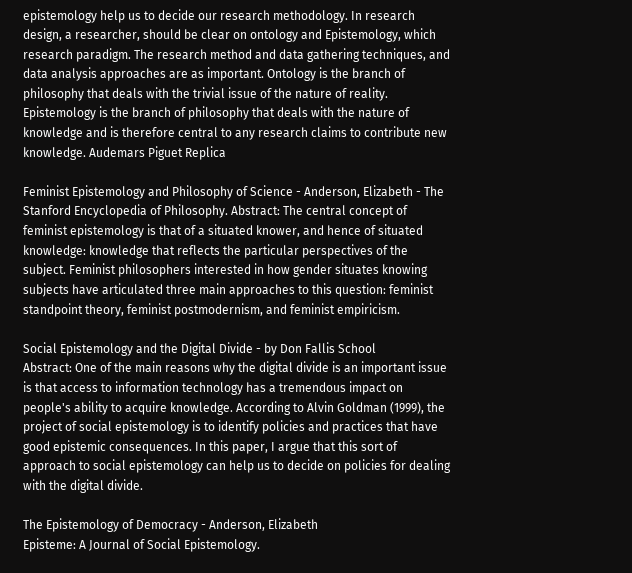epistemology help us to decide our research methodology. In research design, a researcher, should be clear on ontology and Epistemology, which research paradigm. The research method and data gathering techniques, and data analysis approaches are as important. Ontology is the branch of philosophy that deals with the trivial issue of the nature of reality. Epistemology is the branch of philosophy that deals with the nature of knowledge and is therefore central to any research claims to contribute new knowledge. Audemars Piguet Replica

Feminist Epistemology and Philosophy of Science - Anderson, Elizabeth - The Stanford Encyclopedia of Philosophy. Abstract: The central concept of feminist epistemology is that of a situated knower, and hence of situated knowledge: knowledge that reflects the particular perspectives of the subject. Feminist philosophers interested in how gender situates knowing subjects have articulated three main approaches to this question: feminist standpoint theory, feminist postmodernism, and feminist empiricism.

Social Epistemology and the Digital Divide - by Don Fallis School
Abstract: One of the main reasons why the digital divide is an important issue is that access to information technology has a tremendous impact on people's ability to acquire knowledge. According to Alvin Goldman (1999), the project of social epistemology is to identify policies and practices that have good epistemic consequences. In this paper, I argue that this sort of approach to social epistemology can help us to decide on policies for dealing with the digital divide.

The Epistemology of Democracy - Anderson, Elizabeth
Episteme: A Journal of Social Epistemology.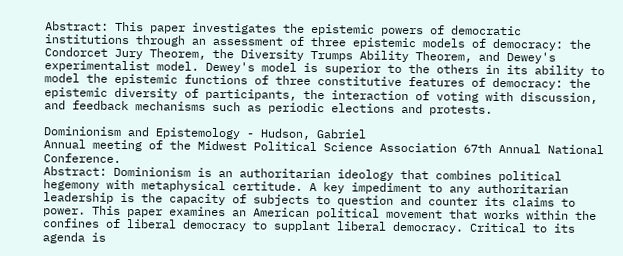Abstract: This paper investigates the epistemic powers of democratic institutions through an assessment of three epistemic models of democracy: the Condorcet Jury Theorem, the Diversity Trumps Ability Theorem, and Dewey's experimentalist model. Dewey's model is superior to the others in its ability to model the epistemic functions of three constitutive features of democracy: the epistemic diversity of participants, the interaction of voting with discussion, and feedback mechanisms such as periodic elections and protests.

Dominionism and Epistemology - Hudson, Gabriel
Annual meeting of the Midwest Political Science Association 67th Annual National Conference.
Abstract: Dominionism is an authoritarian ideology that combines political hegemony with metaphysical certitude. A key impediment to any authoritarian leadership is the capacity of subjects to question and counter its claims to power. This paper examines an American political movement that works within the confines of liberal democracy to supplant liberal democracy. Critical to its agenda is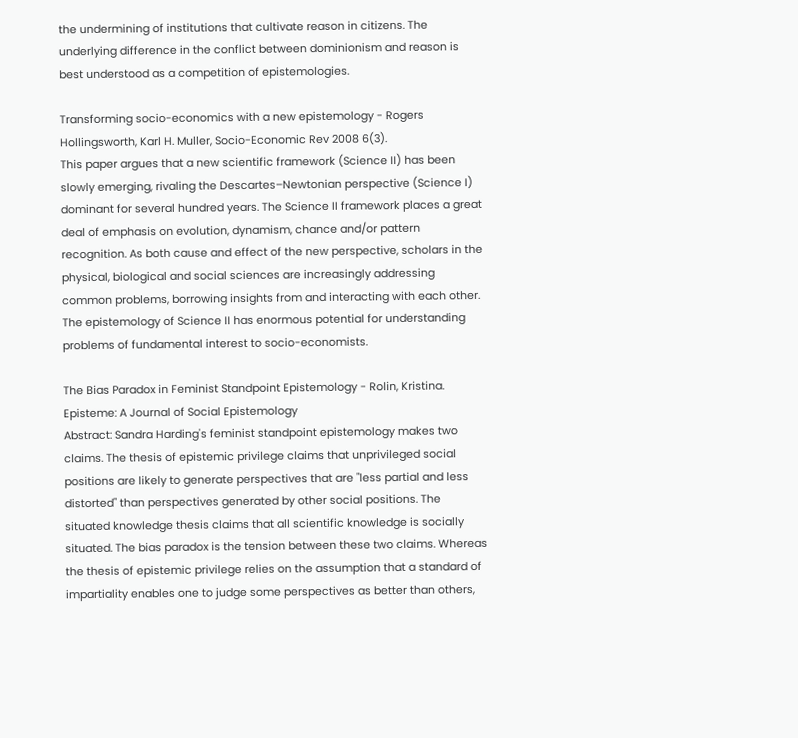the undermining of institutions that cultivate reason in citizens. The underlying difference in the conflict between dominionism and reason is best understood as a competition of epistemologies.

Transforming socio-economics with a new epistemology - Rogers Hollingsworth, Karl H. Muller, Socio-Economic Rev 2008 6(3).
This paper argues that a new scientific framework (Science II) has been slowly emerging, rivaling the Descartes–Newtonian perspective (Science I) dominant for several hundred years. The Science II framework places a great deal of emphasis on evolution, dynamism, chance and/or pattern recognition. As both cause and effect of the new perspective, scholars in the physical, biological and social sciences are increasingly addressing common problems, borrowing insights from and interacting with each other. The epistemology of Science II has enormous potential for understanding problems of fundamental interest to socio-economists.

The Bias Paradox in Feminist Standpoint Epistemology - Rolin, Kristina.
Episteme: A Journal of Social Epistemology
Abstract: Sandra Harding's feminist standpoint epistemology makes two claims. The thesis of epistemic privilege claims that unprivileged social positions are likely to generate perspectives that are "less partial and less distorted" than perspectives generated by other social positions. The situated knowledge thesis claims that all scientific knowledge is socially situated. The bias paradox is the tension between these two claims. Whereas the thesis of epistemic privilege relies on the assumption that a standard of impartiality enables one to judge some perspectives as better than others,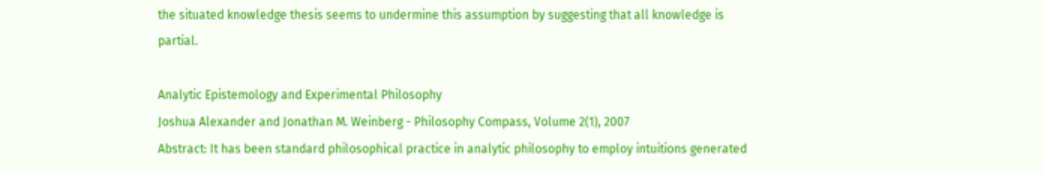the situated knowledge thesis seems to undermine this assumption by suggesting that all knowledge is partial.

Analytic Epistemology and Experimental Philosophy
Joshua Alexander and Jonathan M. Weinberg - Philosophy Compass, Volume 2(1), 2007
Abstract: It has been standard philosophical practice in analytic philosophy to employ intuitions generated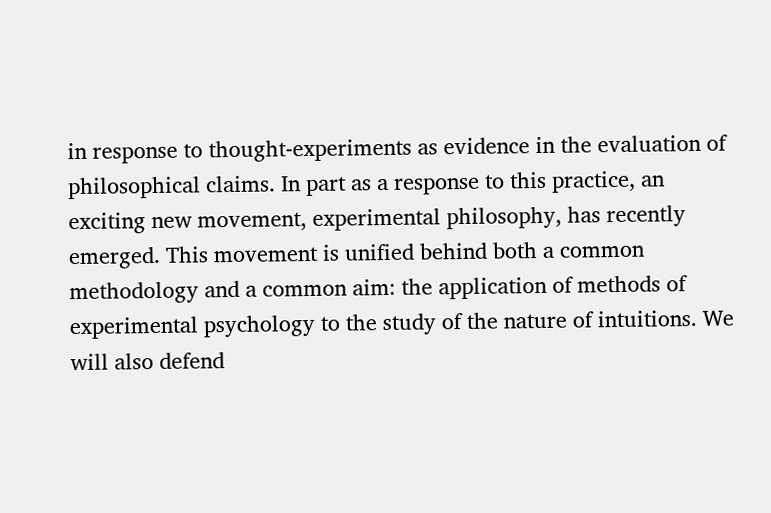in response to thought-experiments as evidence in the evaluation of philosophical claims. In part as a response to this practice, an exciting new movement, experimental philosophy, has recently emerged. This movement is unified behind both a common methodology and a common aim: the application of methods of experimental psychology to the study of the nature of intuitions. We will also defend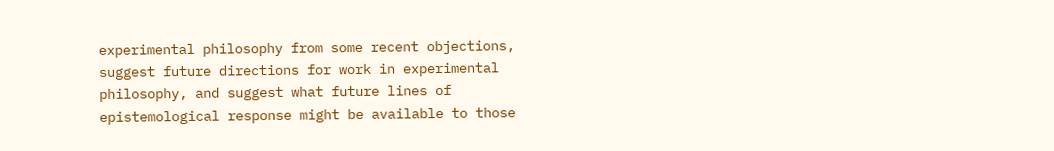experimental philosophy from some recent objections, suggest future directions for work in experimental philosophy, and suggest what future lines of epistemological response might be available to those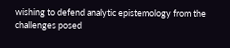wishing to defend analytic epistemology from the challenges posed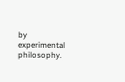by experimental philosophy.